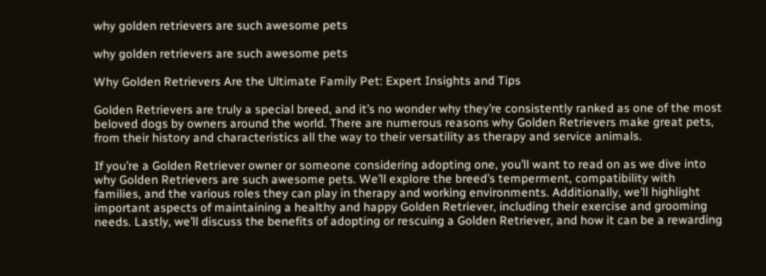why golden retrievers are such awesome pets

why golden retrievers are such awesome pets

Why Golden Retrievers Are the Ultimate Family Pet: Expert Insights and Tips

Golden Retrievers are truly a special breed, and it’s no wonder why they’re consistently ranked as one of the most beloved dogs by owners around the world. There are numerous reasons why Golden Retrievers make great pets, from their history and characteristics all the way to their versatility as therapy and service animals.

If you’re a Golden Retriever owner or someone considering adopting one, you’ll want to read on as we dive into why Golden Retrievers are such awesome pets. We’ll explore the breed’s temperment, compatibility with families, and the various roles they can play in therapy and working environments. Additionally, we’ll highlight important aspects of maintaining a healthy and happy Golden Retriever, including their exercise and grooming needs. Lastly, we’ll discuss the benefits of adopting or rescuing a Golden Retriever, and how it can be a rewarding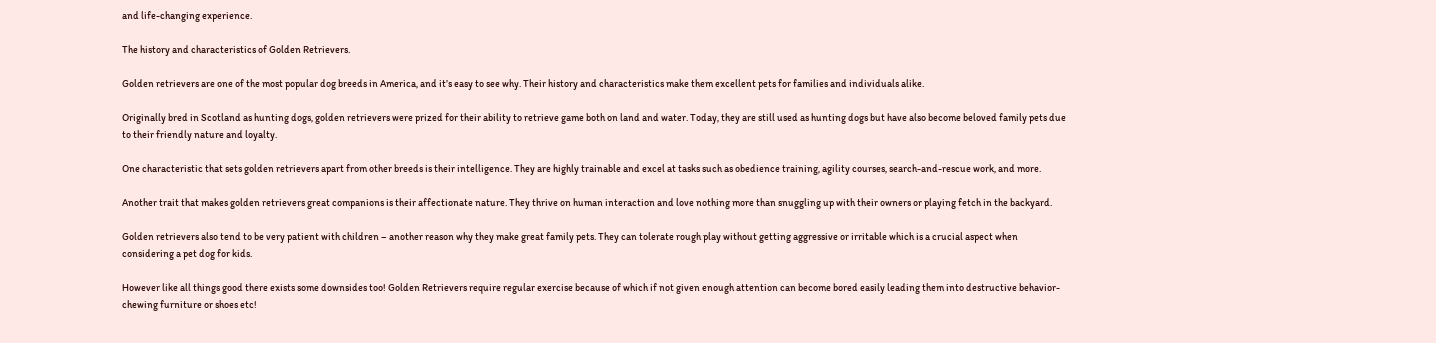and life-changing experience.

The history and characteristics of Golden Retrievers.

Golden retrievers are one of the most popular dog breeds in America, and it’s easy to see why. Their history and characteristics make them excellent pets for families and individuals alike.

Originally bred in Scotland as hunting dogs, golden retrievers were prized for their ability to retrieve game both on land and water. Today, they are still used as hunting dogs but have also become beloved family pets due to their friendly nature and loyalty.

One characteristic that sets golden retrievers apart from other breeds is their intelligence. They are highly trainable and excel at tasks such as obedience training, agility courses, search-and-rescue work, and more.

Another trait that makes golden retrievers great companions is their affectionate nature. They thrive on human interaction and love nothing more than snuggling up with their owners or playing fetch in the backyard.

Golden retrievers also tend to be very patient with children – another reason why they make great family pets. They can tolerate rough play without getting aggressive or irritable which is a crucial aspect when considering a pet dog for kids.

However like all things good there exists some downsides too! Golden Retrievers require regular exercise because of which if not given enough attention can become bored easily leading them into destructive behavior- chewing furniture or shoes etc!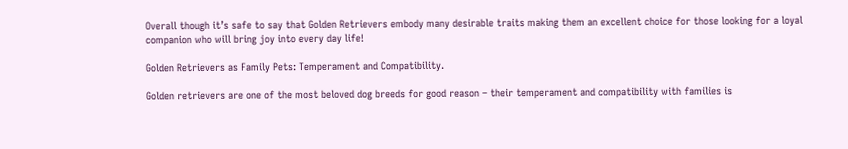Overall though it’s safe to say that Golden Retrievers embody many desirable traits making them an excellent choice for those looking for a loyal companion who will bring joy into every day life!

Golden Retrievers as Family Pets: Temperament and Compatibility.

Golden retrievers are one of the most beloved dog breeds for good reason – their temperament and compatibility with families is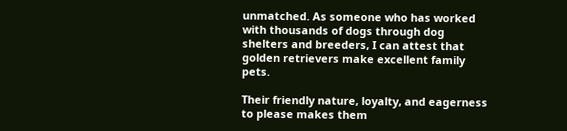unmatched. As someone who has worked with thousands of dogs through dog shelters and breeders, I can attest that golden retrievers make excellent family pets.

Their friendly nature, loyalty, and eagerness to please makes them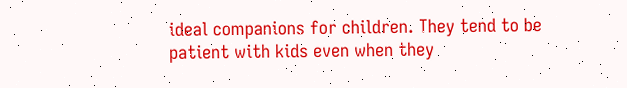ideal companions for children. They tend to be patient with kids even when they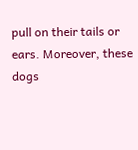pull on their tails or ears. Moreover, these dogs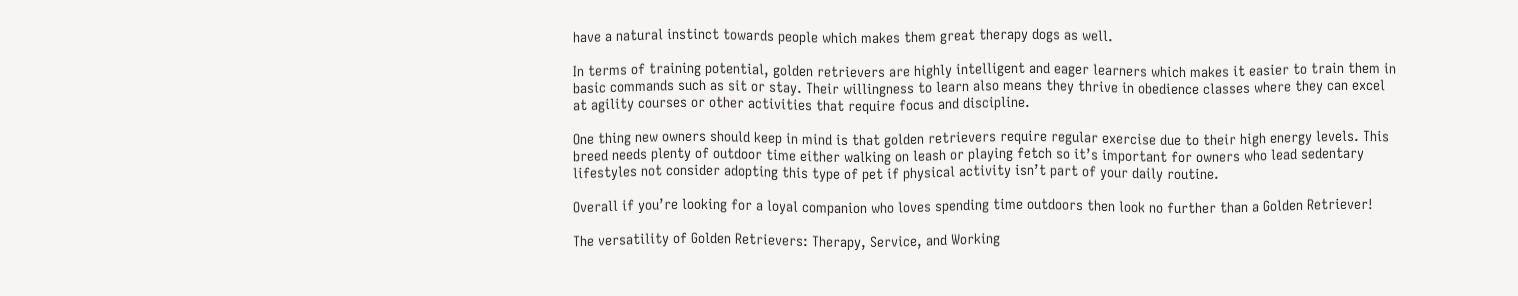have a natural instinct towards people which makes them great therapy dogs as well.

In terms of training potential, golden retrievers are highly intelligent and eager learners which makes it easier to train them in basic commands such as sit or stay. Their willingness to learn also means they thrive in obedience classes where they can excel at agility courses or other activities that require focus and discipline.

One thing new owners should keep in mind is that golden retrievers require regular exercise due to their high energy levels. This breed needs plenty of outdoor time either walking on leash or playing fetch so it’s important for owners who lead sedentary lifestyles not consider adopting this type of pet if physical activity isn’t part of your daily routine.

Overall if you’re looking for a loyal companion who loves spending time outdoors then look no further than a Golden Retriever!

The versatility of Golden Retrievers: Therapy, Service, and Working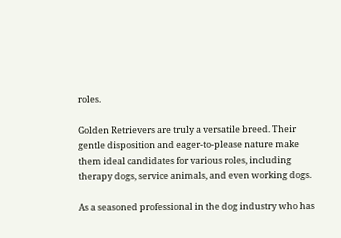roles.

Golden Retrievers are truly a versatile breed. Their gentle disposition and eager-to-please nature make them ideal candidates for various roles, including therapy dogs, service animals, and even working dogs.

As a seasoned professional in the dog industry who has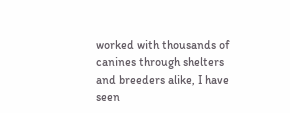worked with thousands of canines through shelters and breeders alike, I have seen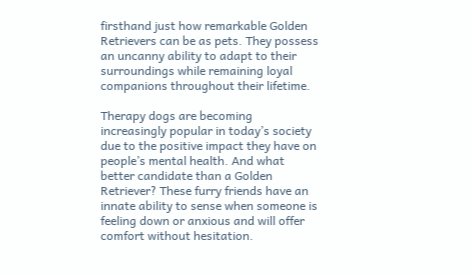firsthand just how remarkable Golden Retrievers can be as pets. They possess an uncanny ability to adapt to their surroundings while remaining loyal companions throughout their lifetime.

Therapy dogs are becoming increasingly popular in today’s society due to the positive impact they have on people’s mental health. And what better candidate than a Golden Retriever? These furry friends have an innate ability to sense when someone is feeling down or anxious and will offer comfort without hesitation.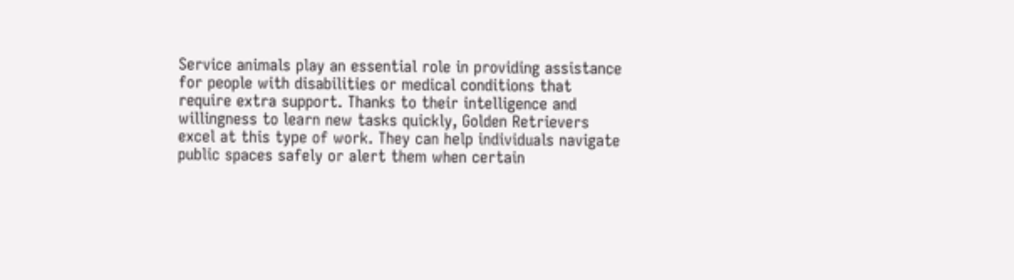Service animals play an essential role in providing assistance for people with disabilities or medical conditions that require extra support. Thanks to their intelligence and willingness to learn new tasks quickly, Golden Retrievers excel at this type of work. They can help individuals navigate public spaces safely or alert them when certain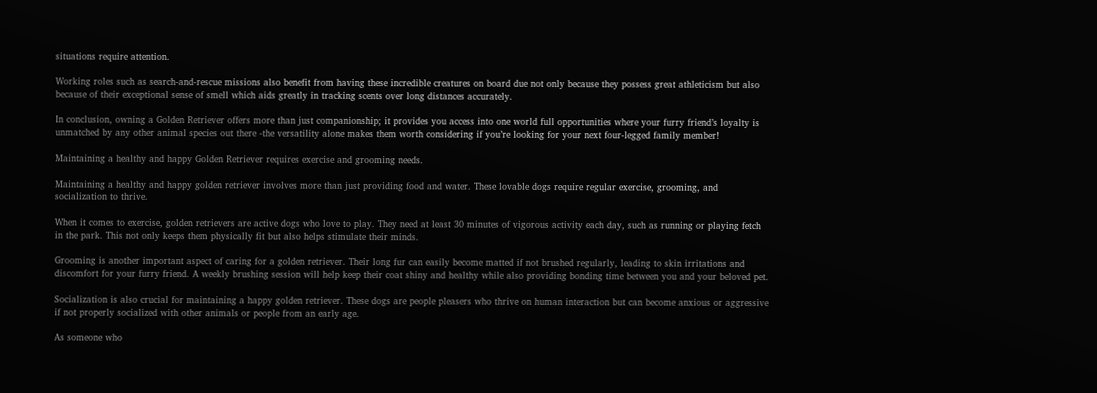situations require attention.

Working roles such as search-and-rescue missions also benefit from having these incredible creatures on board due not only because they possess great athleticism but also because of their exceptional sense of smell which aids greatly in tracking scents over long distances accurately.

In conclusion, owning a Golden Retriever offers more than just companionship; it provides you access into one world full opportunities where your furry friend’s loyalty is unmatched by any other animal species out there -the versatility alone makes them worth considering if you’re looking for your next four-legged family member!

Maintaining a healthy and happy Golden Retriever requires exercise and grooming needs.

Maintaining a healthy and happy golden retriever involves more than just providing food and water. These lovable dogs require regular exercise, grooming, and socialization to thrive.

When it comes to exercise, golden retrievers are active dogs who love to play. They need at least 30 minutes of vigorous activity each day, such as running or playing fetch in the park. This not only keeps them physically fit but also helps stimulate their minds.

Grooming is another important aspect of caring for a golden retriever. Their long fur can easily become matted if not brushed regularly, leading to skin irritations and discomfort for your furry friend. A weekly brushing session will help keep their coat shiny and healthy while also providing bonding time between you and your beloved pet.

Socialization is also crucial for maintaining a happy golden retriever. These dogs are people pleasers who thrive on human interaction but can become anxious or aggressive if not properly socialized with other animals or people from an early age.

As someone who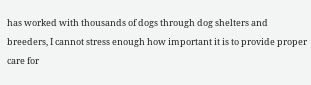has worked with thousands of dogs through dog shelters and breeders, I cannot stress enough how important it is to provide proper care for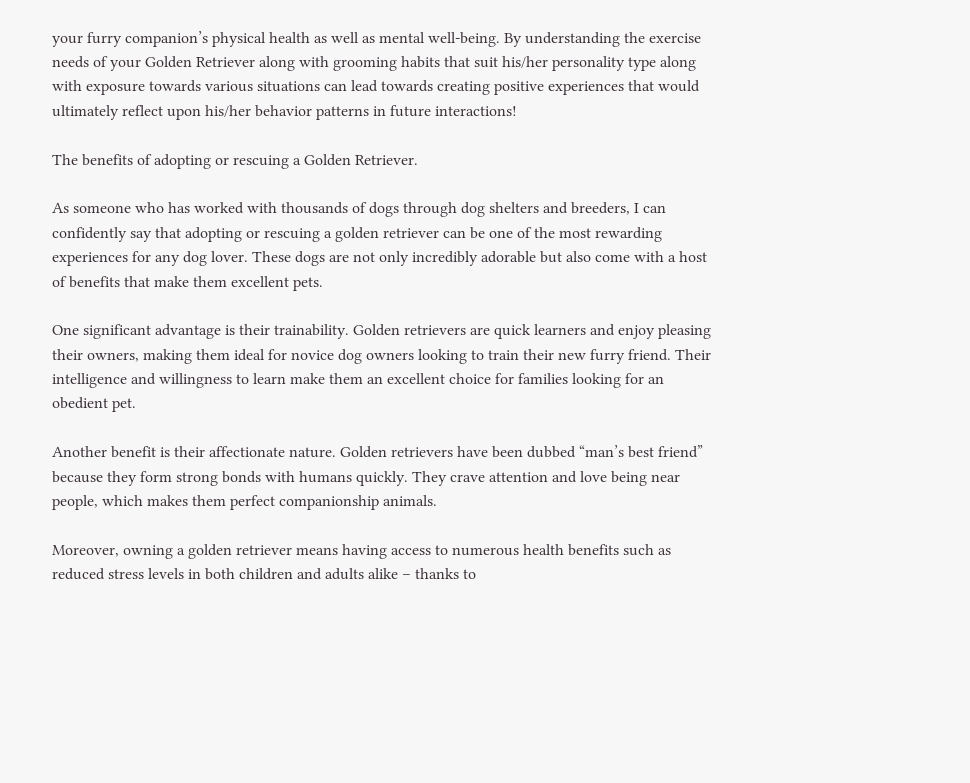your furry companion’s physical health as well as mental well-being. By understanding the exercise needs of your Golden Retriever along with grooming habits that suit his/her personality type along with exposure towards various situations can lead towards creating positive experiences that would ultimately reflect upon his/her behavior patterns in future interactions!

The benefits of adopting or rescuing a Golden Retriever.

As someone who has worked with thousands of dogs through dog shelters and breeders, I can confidently say that adopting or rescuing a golden retriever can be one of the most rewarding experiences for any dog lover. These dogs are not only incredibly adorable but also come with a host of benefits that make them excellent pets.

One significant advantage is their trainability. Golden retrievers are quick learners and enjoy pleasing their owners, making them ideal for novice dog owners looking to train their new furry friend. Their intelligence and willingness to learn make them an excellent choice for families looking for an obedient pet.

Another benefit is their affectionate nature. Golden retrievers have been dubbed “man’s best friend” because they form strong bonds with humans quickly. They crave attention and love being near people, which makes them perfect companionship animals.

Moreover, owning a golden retriever means having access to numerous health benefits such as reduced stress levels in both children and adults alike – thanks to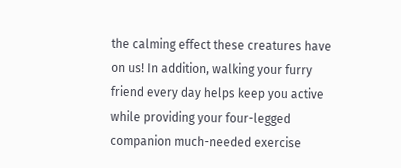the calming effect these creatures have on us! In addition, walking your furry friend every day helps keep you active while providing your four-legged companion much-needed exercise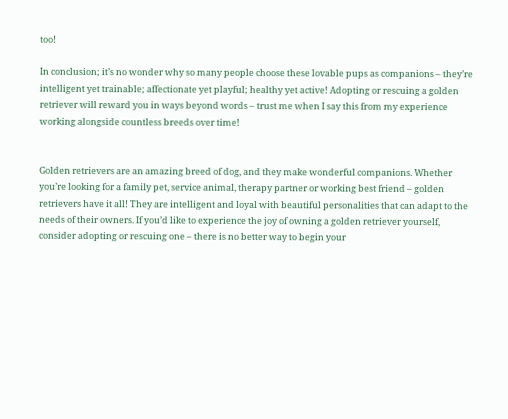too!

In conclusion; it’s no wonder why so many people choose these lovable pups as companions – they’re intelligent yet trainable; affectionate yet playful; healthy yet active! Adopting or rescuing a golden retriever will reward you in ways beyond words – trust me when I say this from my experience working alongside countless breeds over time!


Golden retrievers are an amazing breed of dog, and they make wonderful companions. Whether you’re looking for a family pet, service animal, therapy partner or working best friend – golden retrievers have it all! They are intelligent and loyal with beautiful personalities that can adapt to the needs of their owners. If you’d like to experience the joy of owning a golden retriever yourself, consider adopting or rescuing one – there is no better way to begin your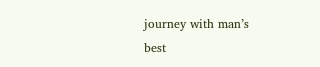journey with man’s best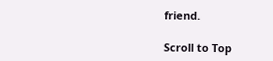friend.

Scroll to Top